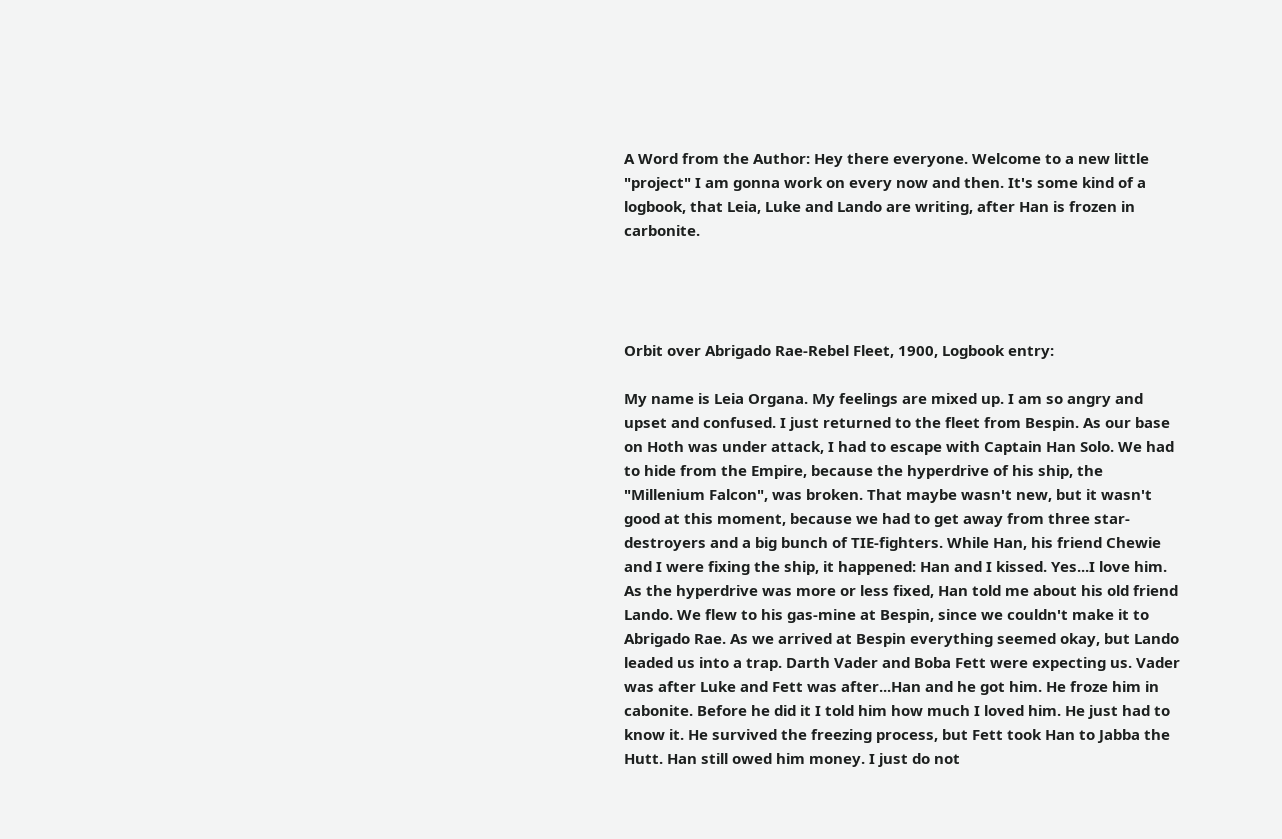A Word from the Author: Hey there everyone. Welcome to a new little "project" I am gonna work on every now and then. It's some kind of a logbook, that Leia, Luke and Lando are writing, after Han is frozen in carbonite.




Orbit over Abrigado Rae-Rebel Fleet, 1900, Logbook entry:

My name is Leia Organa. My feelings are mixed up. I am so angry and upset and confused. I just returned to the fleet from Bespin. As our base on Hoth was under attack, I had to escape with Captain Han Solo. We had to hide from the Empire, because the hyperdrive of his ship, the "Millenium Falcon", was broken. That maybe wasn't new, but it wasn't good at this moment, because we had to get away from three star-destroyers and a big bunch of TIE-fighters. While Han, his friend Chewie and I were fixing the ship, it happened: Han and I kissed. Yes...I love him. As the hyperdrive was more or less fixed, Han told me about his old friend Lando. We flew to his gas-mine at Bespin, since we couldn't make it to Abrigado Rae. As we arrived at Bespin everything seemed okay, but Lando leaded us into a trap. Darth Vader and Boba Fett were expecting us. Vader was after Luke and Fett was after...Han and he got him. He froze him in cabonite. Before he did it I told him how much I loved him. He just had to know it. He survived the freezing process, but Fett took Han to Jabba the Hutt. Han still owed him money. I just do not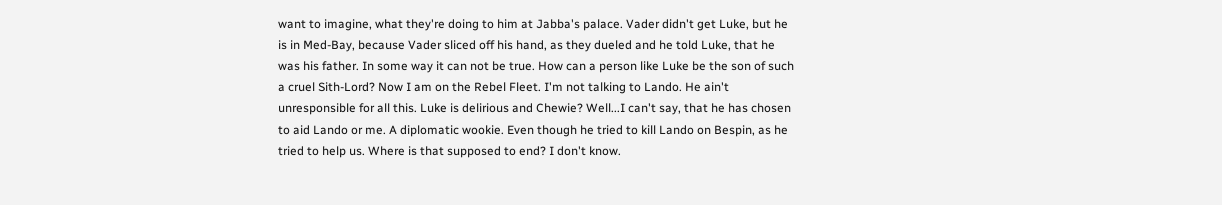want to imagine, what they're doing to him at Jabba's palace. Vader didn't get Luke, but he is in Med-Bay, because Vader sliced off his hand, as they dueled and he told Luke, that he was his father. In some way it can not be true. How can a person like Luke be the son of such a cruel Sith-Lord? Now I am on the Rebel Fleet. I'm not talking to Lando. He ain't unresponsible for all this. Luke is delirious and Chewie? Well...I can't say, that he has chosen to aid Lando or me. A diplomatic wookie. Even though he tried to kill Lando on Bespin, as he tried to help us. Where is that supposed to end? I don't know.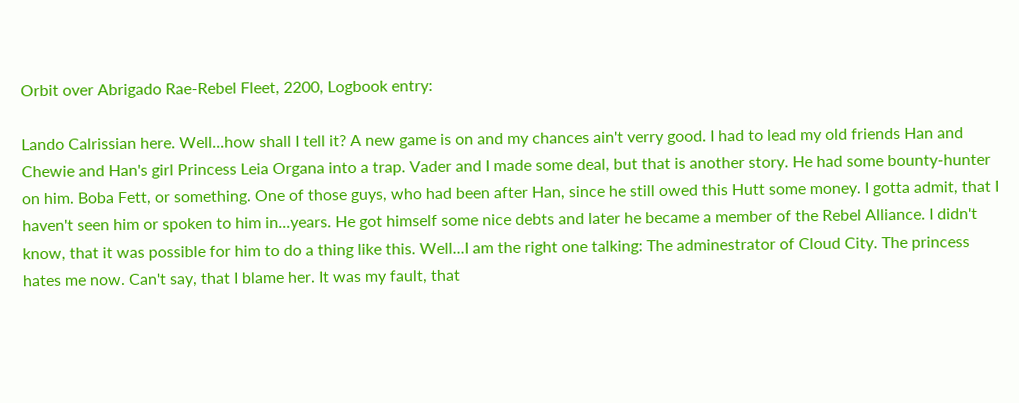Orbit over Abrigado Rae-Rebel Fleet, 2200, Logbook entry:

Lando Calrissian here. Well...how shall I tell it? A new game is on and my chances ain't verry good. I had to lead my old friends Han and Chewie and Han's girl Princess Leia Organa into a trap. Vader and I made some deal, but that is another story. He had some bounty-hunter on him. Boba Fett, or something. One of those guys, who had been after Han, since he still owed this Hutt some money. I gotta admit, that I haven't seen him or spoken to him in...years. He got himself some nice debts and later he became a member of the Rebel Alliance. I didn't know, that it was possible for him to do a thing like this. Well...I am the right one talking: The adminestrator of Cloud City. The princess hates me now. Can't say, that I blame her. It was my fault, that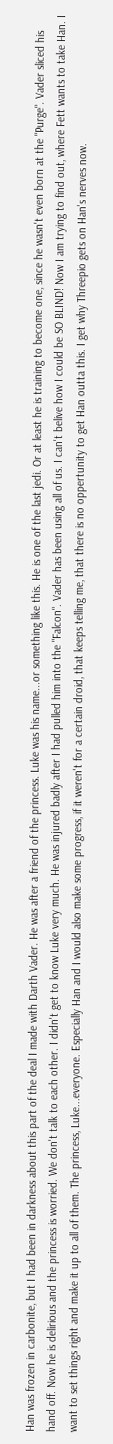Han was frozen in carbonite, but I had been in darkness about this part of the deal I made with Darth Vader. He was after a friend of the princess. Luke was his name...or something like this. He is one of the last jedi. Or at least he is training to become one, since he wasn't even born at the "Purge". Vader sliced his hand off. Now he is delirious and the princess is worried. We don't talk to each other. I didn't get to know Luke very much. He was injured badly after I had pulled him into the "Falcon". Vader has been using all of us. I can't belive how I could be SO BLIND! Now I am trying to find out, where Fett wants to take Han. I want to set things right and make it up to all of them. The princess, Luke...everyone. Especially Han and I would also make some progress, if it weren't for a certain droid, that keeps telling me, that there is no oppertunity to get Han outta this. I get why Threepio gets on Han's nerves now.